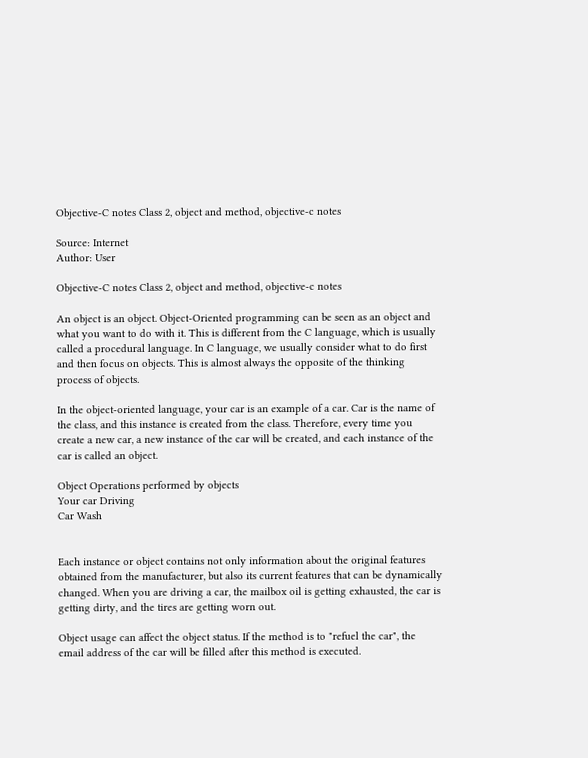Objective-C notes Class 2, object and method, objective-c notes

Source: Internet
Author: User

Objective-C notes Class 2, object and method, objective-c notes

An object is an object. Object-Oriented programming can be seen as an object and what you want to do with it. This is different from the C language, which is usually called a procedural language. In C language, we usually consider what to do first and then focus on objects. This is almost always the opposite of the thinking process of objects.

In the object-oriented language, your car is an example of a car. Car is the name of the class, and this instance is created from the class. Therefore, every time you create a new car, a new instance of the car will be created, and each instance of the car is called an object.

Object Operations performed by objects
Your car Driving
Car Wash


Each instance or object contains not only information about the original features obtained from the manufacturer, but also its current features that can be dynamically changed. When you are driving a car, the mailbox oil is getting exhausted, the car is getting dirty, and the tires are getting worn out.

Object usage can affect the object status. If the method is to "refuel the car", the email address of the car will be filled after this method is executed.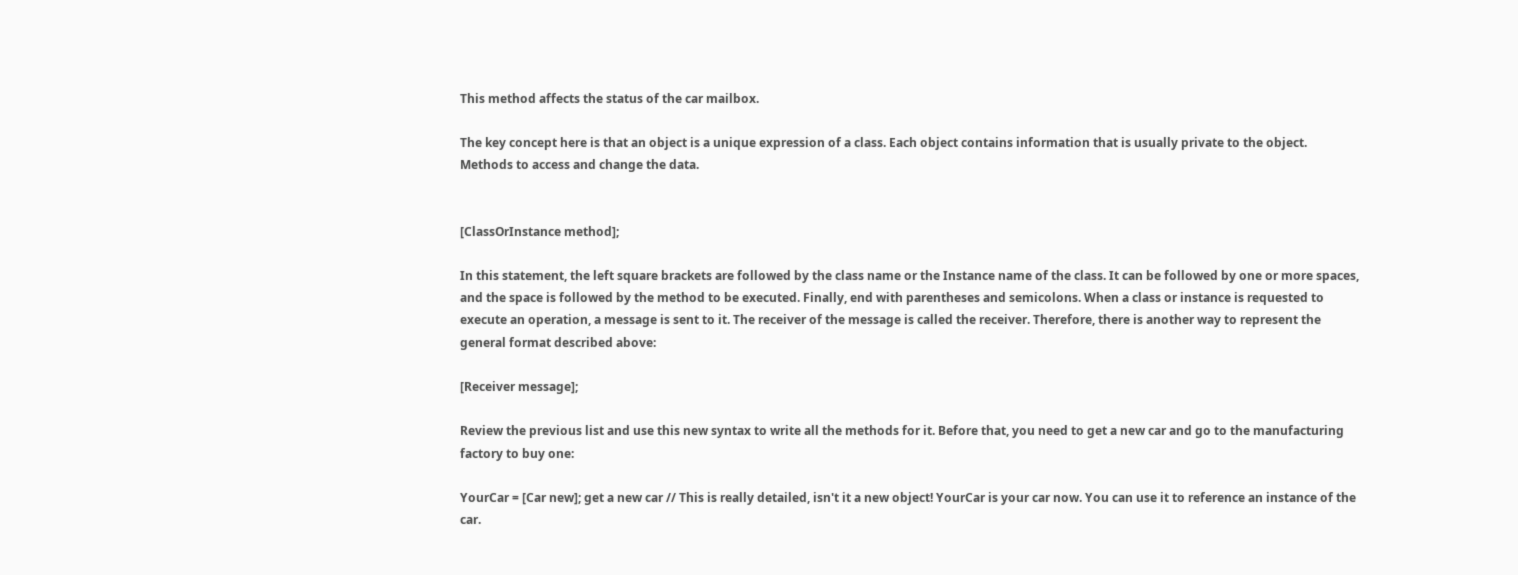This method affects the status of the car mailbox.

The key concept here is that an object is a unique expression of a class. Each object contains information that is usually private to the object. Methods to access and change the data.


[ClassOrInstance method];

In this statement, the left square brackets are followed by the class name or the Instance name of the class. It can be followed by one or more spaces, and the space is followed by the method to be executed. Finally, end with parentheses and semicolons. When a class or instance is requested to execute an operation, a message is sent to it. The receiver of the message is called the receiver. Therefore, there is another way to represent the general format described above:

[Receiver message];

Review the previous list and use this new syntax to write all the methods for it. Before that, you need to get a new car and go to the manufacturing factory to buy one:

YourCar = [Car new]; get a new car // This is really detailed, isn't it a new object! YourCar is your car now. You can use it to reference an instance of the car.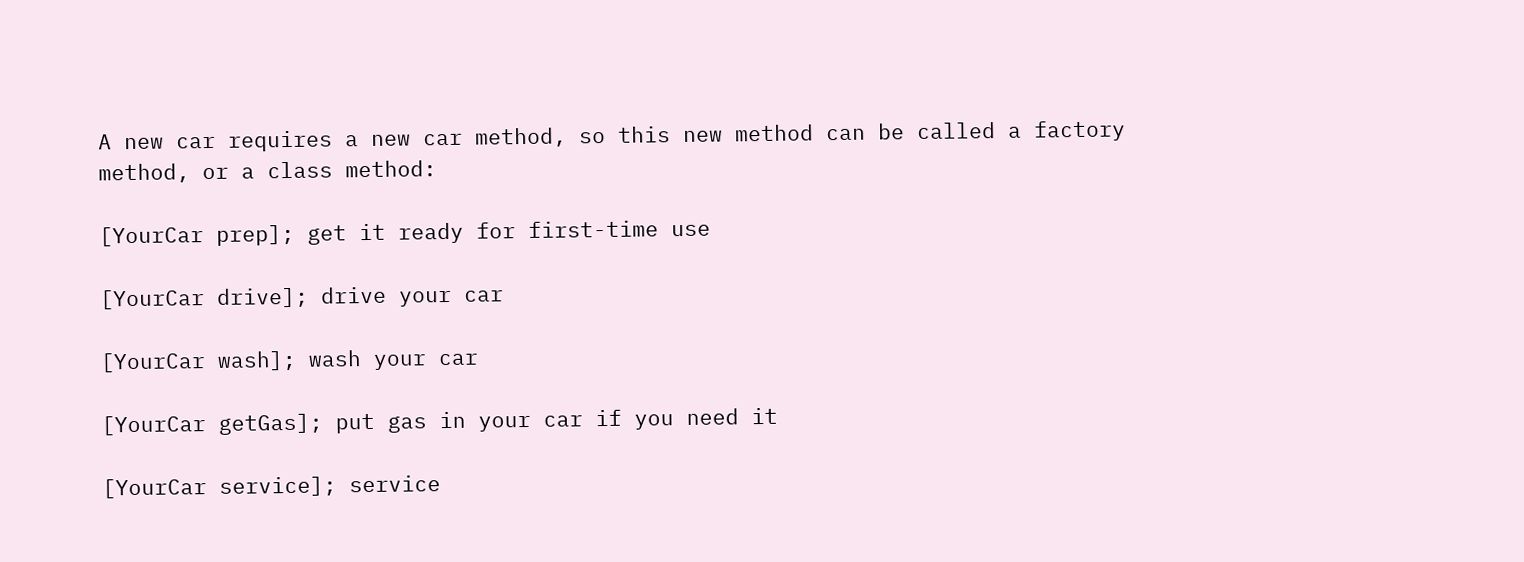A new car requires a new car method, so this new method can be called a factory method, or a class method:

[YourCar prep]; get it ready for first-time use

[YourCar drive]; drive your car

[YourCar wash]; wash your car

[YourCar getGas]; put gas in your car if you need it

[YourCar service]; service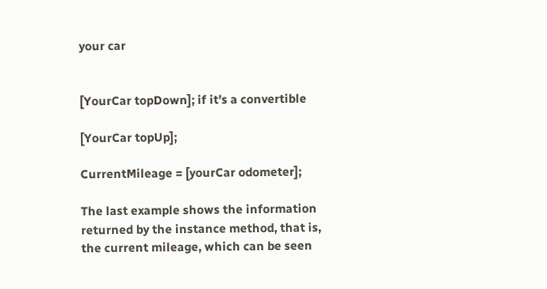your car


[YourCar topDown]; if it's a convertible

[YourCar topUp];

CurrentMileage = [yourCar odometer];

The last example shows the information returned by the instance method, that is, the current mileage, which can be seen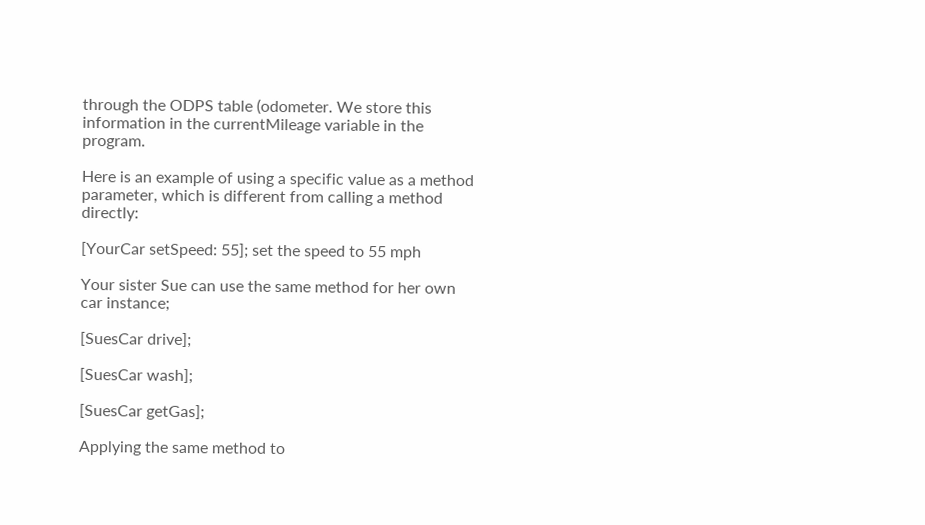through the ODPS table (odometer. We store this information in the currentMileage variable in the program.

Here is an example of using a specific value as a method parameter, which is different from calling a method directly:

[YourCar setSpeed: 55]; set the speed to 55 mph

Your sister Sue can use the same method for her own car instance;

[SuesCar drive];

[SuesCar wash];

[SuesCar getGas];

Applying the same method to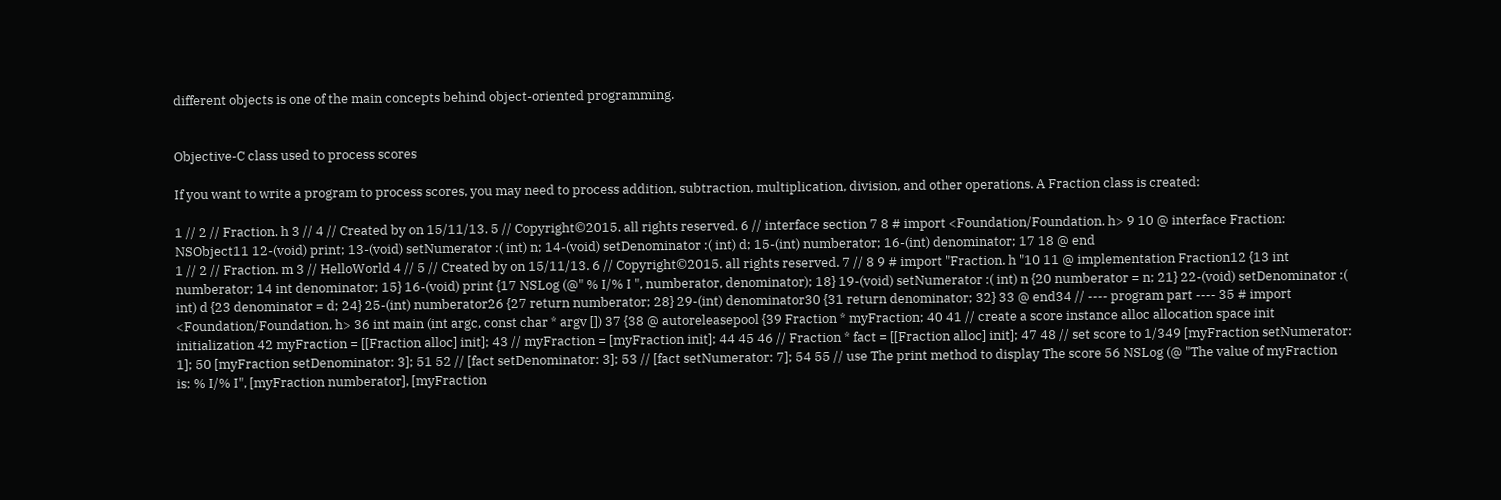different objects is one of the main concepts behind object-oriented programming.


Objective-C class used to process scores

If you want to write a program to process scores, you may need to process addition, subtraction, multiplication, division, and other operations. A Fraction class is created:

1 // 2 // Fraction. h 3 // 4 // Created by on 15/11/13. 5 // Copyright©2015. all rights reserved. 6 // interface section 7 8 # import <Foundation/Foundation. h> 9 10 @ interface Fraction: NSObject11 12-(void) print; 13-(void) setNumerator :( int) n; 14-(void) setDenominator :( int) d; 15-(int) numberator; 16-(int) denominator; 17 18 @ end
1 // 2 // Fraction. m 3 // HelloWorld 4 // 5 // Created by on 15/11/13. 6 // Copyright©2015. all rights reserved. 7 // 8 9 # import "Fraction. h "10 11 @ implementation Fraction12 {13 int numberator; 14 int denominator; 15} 16-(void) print {17 NSLog (@" % I/% I ", numberator, denominator); 18} 19-(void) setNumerator :( int) n {20 numberator = n; 21} 22-(void) setDenominator :( int) d {23 denominator = d; 24} 25-(int) numberator26 {27 return numberator; 28} 29-(int) denominator30 {31 return denominator; 32} 33 @ end34 // ---- program part ---- 35 # import <Foundation/Foundation. h> 36 int main (int argc, const char * argv []) 37 {38 @ autoreleasepool {39 Fraction * myFraction; 40 41 // create a score instance alloc allocation space init initialization 42 myFraction = [[Fraction alloc] init]; 43 // myFraction = [myFraction init]; 44 45 46 // Fraction * fact = [[Fraction alloc] init]; 47 48 // set score to 1/349 [myFraction setNumerator: 1]; 50 [myFraction setDenominator: 3]; 51 52 // [fact setDenominator: 3]; 53 // [fact setNumerator: 7]; 54 55 // use The print method to display The score 56 NSLog (@ "The value of myFraction is: % I/% I", [myFraction numberator], [myFraction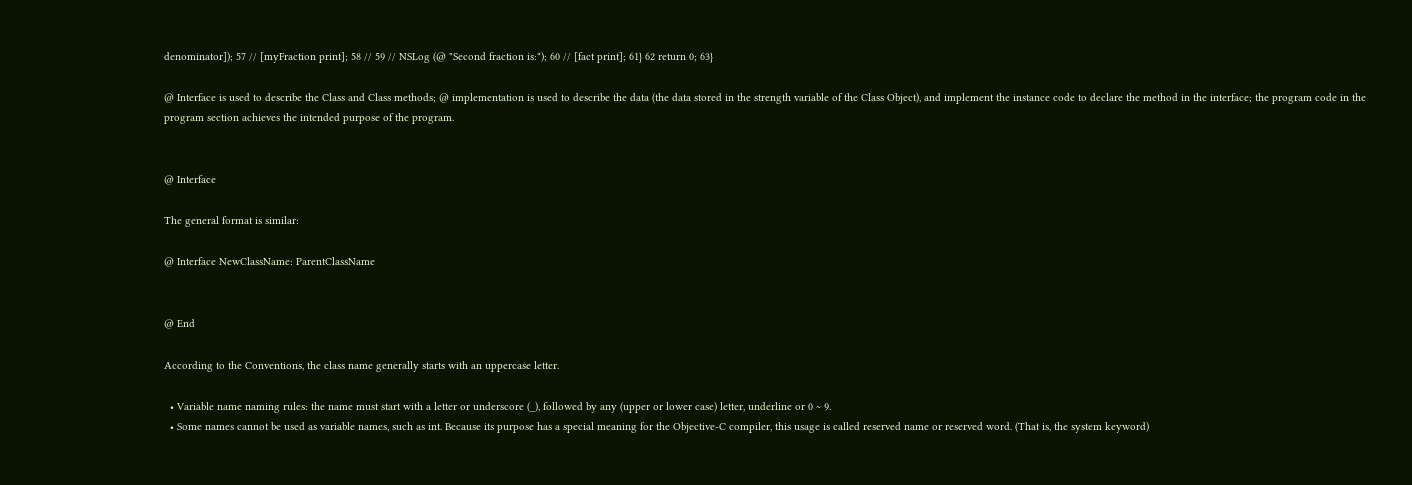denominator]); 57 // [myFraction print]; 58 // 59 // NSLog (@ "Second fraction is:"); 60 // [fact print]; 61} 62 return 0; 63}

@ Interface is used to describe the Class and Class methods; @ implementation is used to describe the data (the data stored in the strength variable of the Class Object), and implement the instance code to declare the method in the interface; the program code in the program section achieves the intended purpose of the program.


@ Interface

The general format is similar:

@ Interface NewClassName: ParentClassName


@ End

According to the Conventions, the class name generally starts with an uppercase letter.

  • Variable name naming rules: the name must start with a letter or underscore (_), followed by any (upper or lower case) letter, underline or 0 ~ 9.
  • Some names cannot be used as variable names, such as int. Because its purpose has a special meaning for the Objective-C compiler, this usage is called reserved name or reserved word. (That is, the system keyword)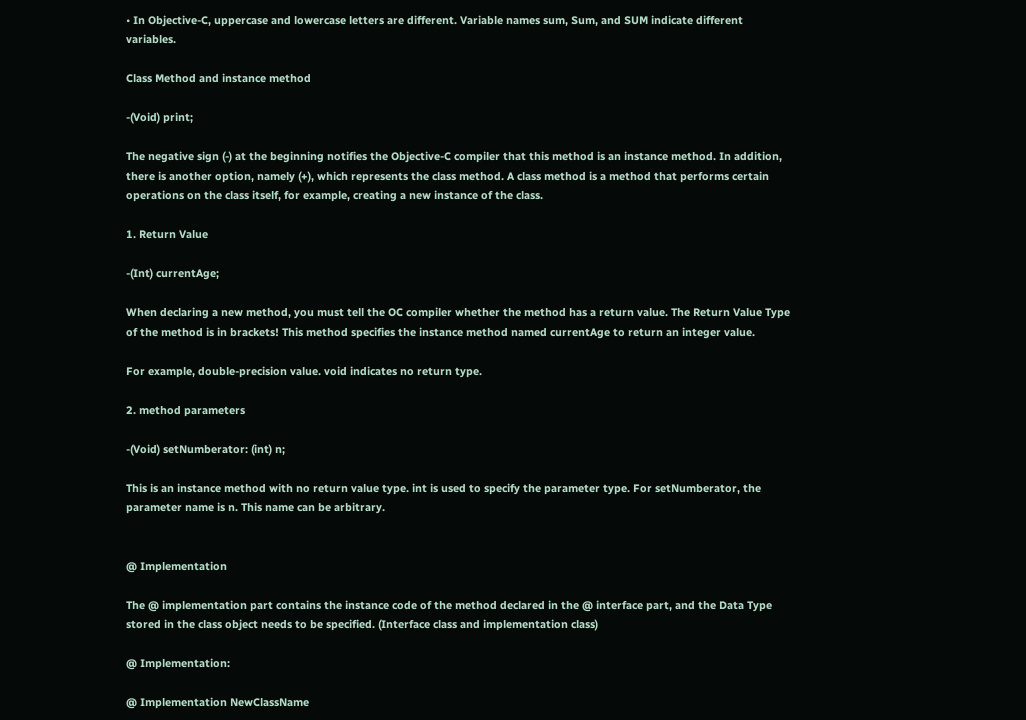• In Objective-C, uppercase and lowercase letters are different. Variable names sum, Sum, and SUM indicate different variables.

Class Method and instance method

-(Void) print;

The negative sign (-) at the beginning notifies the Objective-C compiler that this method is an instance method. In addition, there is another option, namely (+), which represents the class method. A class method is a method that performs certain operations on the class itself, for example, creating a new instance of the class.

1. Return Value

-(Int) currentAge;

When declaring a new method, you must tell the OC compiler whether the method has a return value. The Return Value Type of the method is in brackets! This method specifies the instance method named currentAge to return an integer value.

For example, double-precision value. void indicates no return type.

2. method parameters

-(Void) setNumberator: (int) n;

This is an instance method with no return value type. int is used to specify the parameter type. For setNumberator, the parameter name is n. This name can be arbitrary.


@ Implementation

The @ implementation part contains the instance code of the method declared in the @ interface part, and the Data Type stored in the class object needs to be specified. (Interface class and implementation class)

@ Implementation:

@ Implementation NewClassName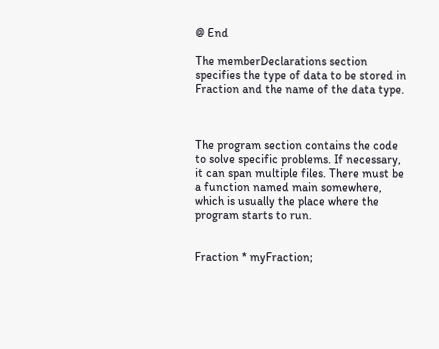@ End

The memberDeclarations section specifies the type of data to be stored in Fraction and the name of the data type.



The program section contains the code to solve specific problems. If necessary, it can span multiple files. There must be a function named main somewhere, which is usually the place where the program starts to run.


Fraction * myFraction;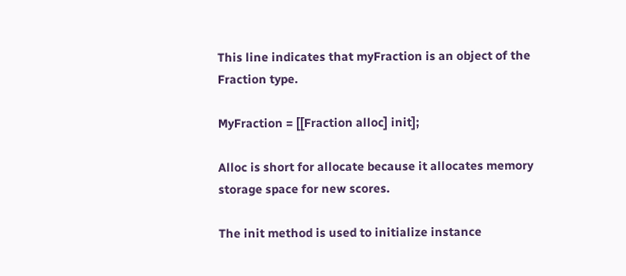This line indicates that myFraction is an object of the Fraction type.

MyFraction = [[Fraction alloc] init];

Alloc is short for allocate because it allocates memory storage space for new scores.

The init method is used to initialize instance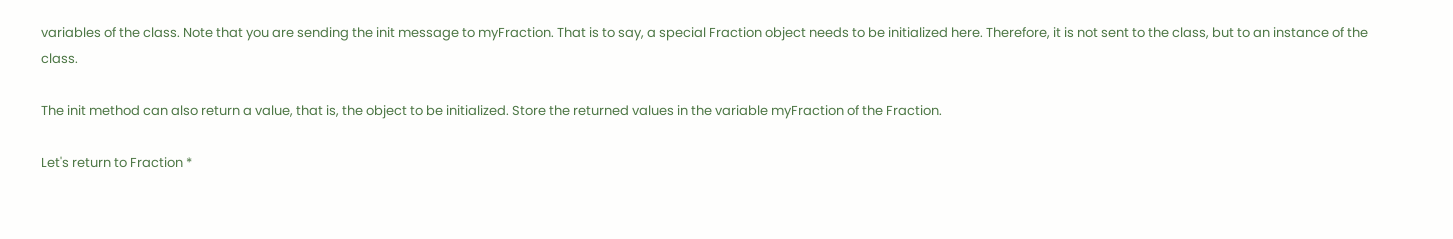variables of the class. Note that you are sending the init message to myFraction. That is to say, a special Fraction object needs to be initialized here. Therefore, it is not sent to the class, but to an instance of the class.

The init method can also return a value, that is, the object to be initialized. Store the returned values in the variable myFraction of the Fraction.

Let's return to Fraction *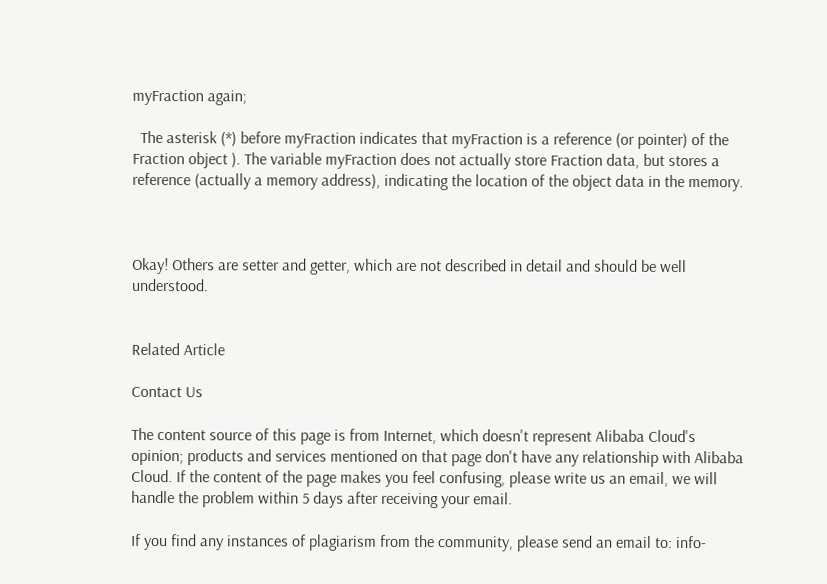myFraction again;

  The asterisk (*) before myFraction indicates that myFraction is a reference (or pointer) of the Fraction object ). The variable myFraction does not actually store Fraction data, but stores a reference (actually a memory address), indicating the location of the object data in the memory.



Okay! Others are setter and getter, which are not described in detail and should be well understood.


Related Article

Contact Us

The content source of this page is from Internet, which doesn't represent Alibaba Cloud's opinion; products and services mentioned on that page don't have any relationship with Alibaba Cloud. If the content of the page makes you feel confusing, please write us an email, we will handle the problem within 5 days after receiving your email.

If you find any instances of plagiarism from the community, please send an email to: info-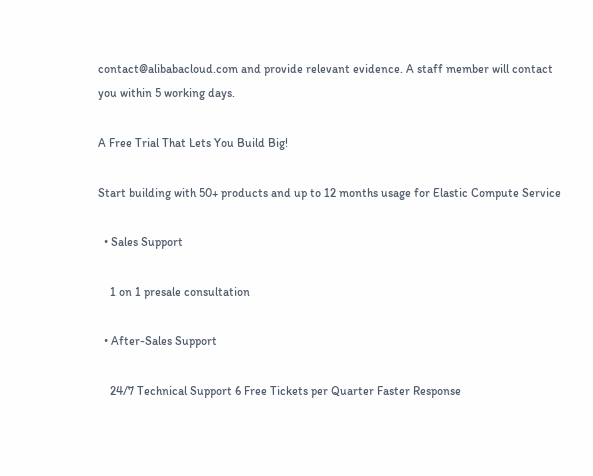contact@alibabacloud.com and provide relevant evidence. A staff member will contact you within 5 working days.

A Free Trial That Lets You Build Big!

Start building with 50+ products and up to 12 months usage for Elastic Compute Service

  • Sales Support

    1 on 1 presale consultation

  • After-Sales Support

    24/7 Technical Support 6 Free Tickets per Quarter Faster Response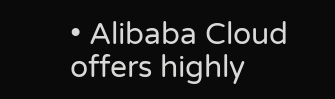• Alibaba Cloud offers highly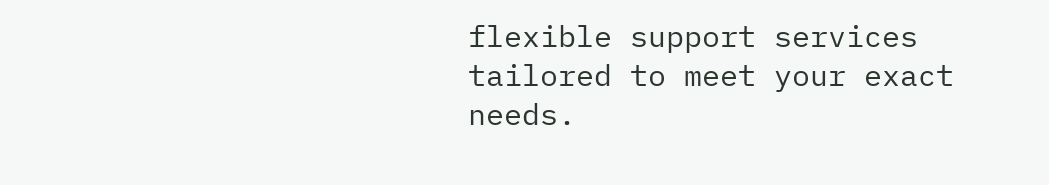flexible support services tailored to meet your exact needs.